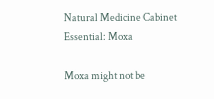Natural Medicine Cabinet Essential: Moxa

Moxa might not be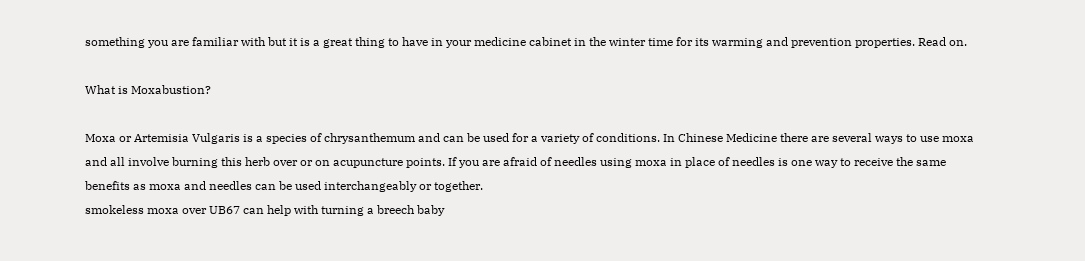something you are familiar with but it is a great thing to have in your medicine cabinet in the winter time for its warming and prevention properties. Read on.

What is Moxabustion?

Moxa or Artemisia Vulgaris is a species of chrysanthemum and can be used for a variety of conditions. In Chinese Medicine there are several ways to use moxa and all involve burning this herb over or on acupuncture points. If you are afraid of needles using moxa in place of needles is one way to receive the same benefits as moxa and needles can be used interchangeably or together.
smokeless moxa over UB67 can help with turning a breech baby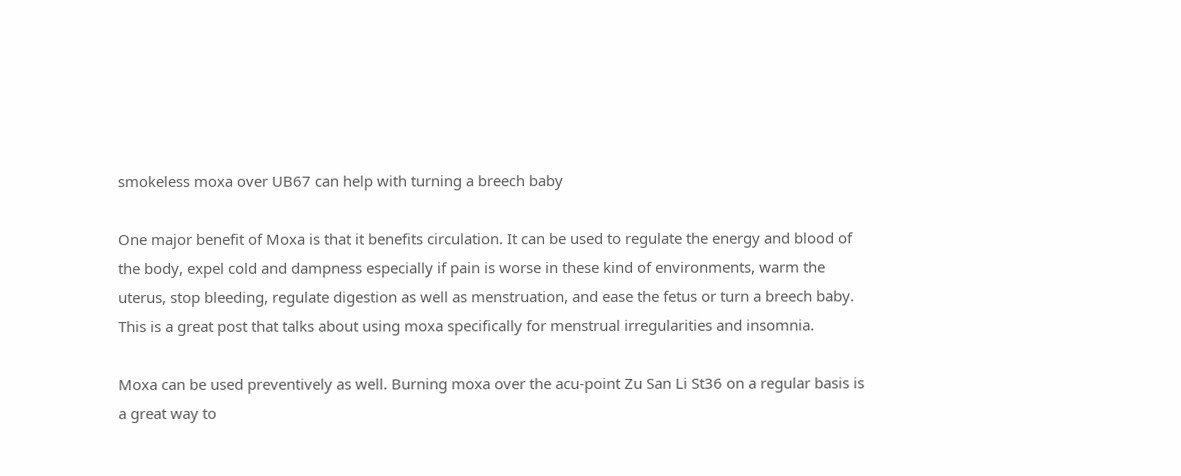smokeless moxa over UB67 can help with turning a breech baby

One major benefit of Moxa is that it benefits circulation. It can be used to regulate the energy and blood of the body, expel cold and dampness especially if pain is worse in these kind of environments, warm the uterus, stop bleeding, regulate digestion as well as menstruation, and ease the fetus or turn a breech baby. This is a great post that talks about using moxa specifically for menstrual irregularities and insomnia.

Moxa can be used preventively as well. Burning moxa over the acu-point Zu San Li St36 on a regular basis is a great way to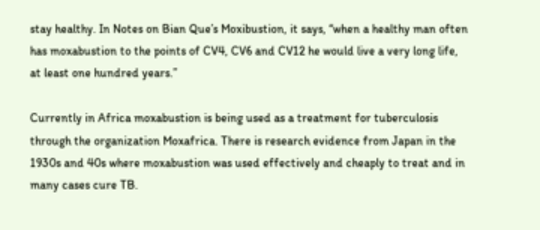stay healthy. In Notes on Bian Que’s Moxibustion, it says, “when a healthy man often has moxabustion to the points of CV4, CV6 and CV12 he would live a very long life, at least one hundred years.”

Currently in Africa moxabustion is being used as a treatment for tuberculosis through the organization Moxafrica. There is research evidence from Japan in the 1930s and 40s where moxabustion was used effectively and cheaply to treat and in many cases cure TB.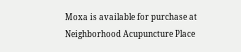Moxa is available for purchase at Neighborhood Acupuncture Place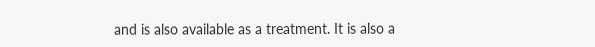and is also available as a treatment. It is also a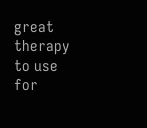great therapy to use for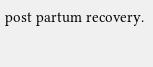post partum recovery.